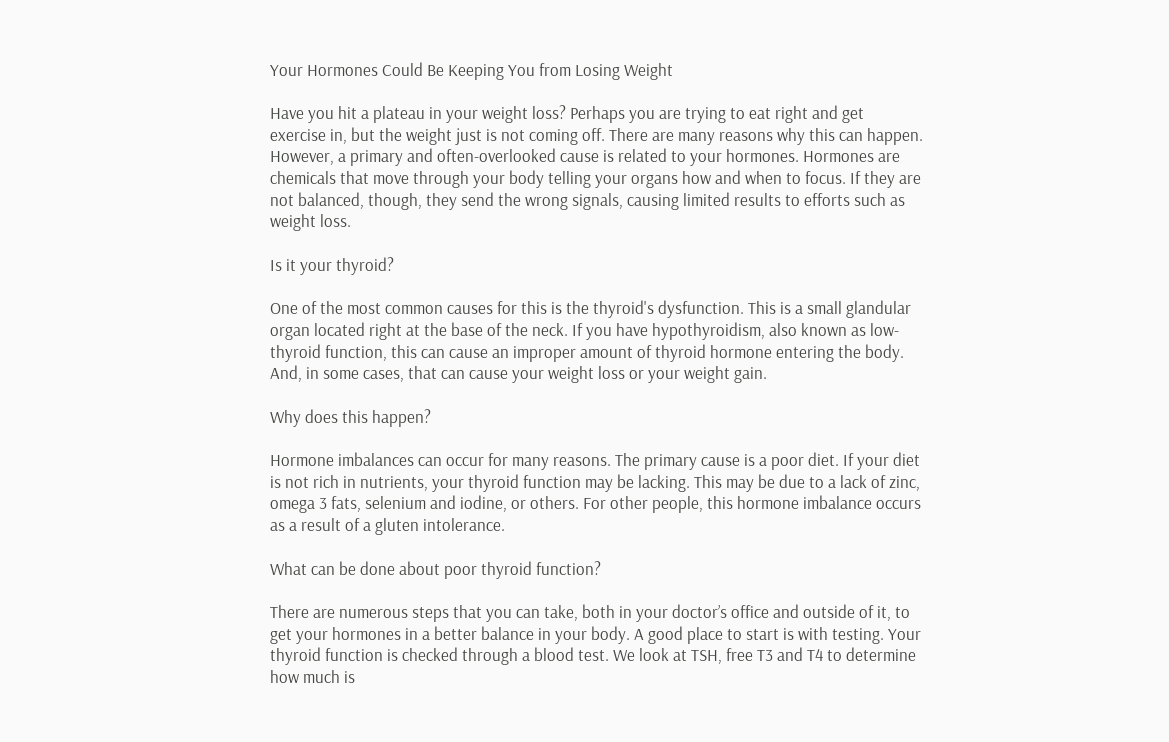Your Hormones Could Be Keeping You from Losing Weight

Have you hit a plateau in your weight loss? Perhaps you are trying to eat right and get exercise in, but the weight just is not coming off. There are many reasons why this can happen. However, a primary and often-overlooked cause is related to your hormones. Hormones are chemicals that move through your body telling your organs how and when to focus. If they are not balanced, though, they send the wrong signals, causing limited results to efforts such as weight loss.

Is it your thyroid?

One of the most common causes for this is the thyroid's dysfunction. This is a small glandular organ located right at the base of the neck. If you have hypothyroidism, also known as low-thyroid function, this can cause an improper amount of thyroid hormone entering the body. And, in some cases, that can cause your weight loss or your weight gain.

Why does this happen?

Hormone imbalances can occur for many reasons. The primary cause is a poor diet. If your diet is not rich in nutrients, your thyroid function may be lacking. This may be due to a lack of zinc, omega 3 fats, selenium and iodine, or others. For other people, this hormone imbalance occurs as a result of a gluten intolerance.

What can be done about poor thyroid function?

There are numerous steps that you can take, both in your doctor’s office and outside of it, to get your hormones in a better balance in your body. A good place to start is with testing. Your thyroid function is checked through a blood test. We look at TSH, free T3 and T4 to determine how much is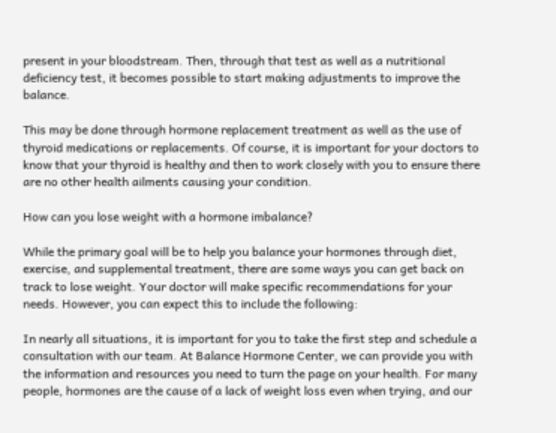present in your bloodstream. Then, through that test as well as a nutritional deficiency test, it becomes possible to start making adjustments to improve the balance.

This may be done through hormone replacement treatment as well as the use of thyroid medications or replacements. Of course, it is important for your doctors to know that your thyroid is healthy and then to work closely with you to ensure there are no other health ailments causing your condition.

How can you lose weight with a hormone imbalance?

While the primary goal will be to help you balance your hormones through diet, exercise, and supplemental treatment, there are some ways you can get back on track to lose weight. Your doctor will make specific recommendations for your needs. However, you can expect this to include the following:

In nearly all situations, it is important for you to take the first step and schedule a consultation with our team. At Balance Hormone Center, we can provide you with the information and resources you need to turn the page on your health. For many people, hormones are the cause of a lack of weight loss even when trying, and our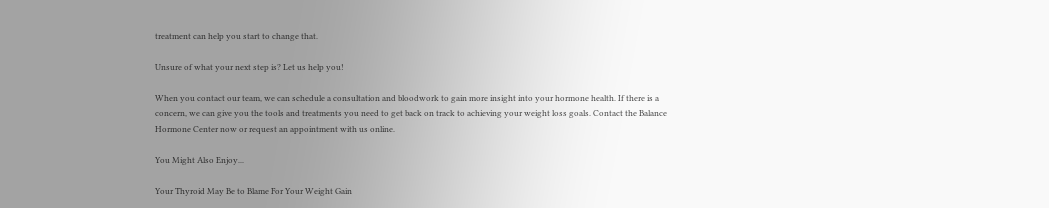treatment can help you start to change that.

Unsure of what your next step is? Let us help you!

When you contact our team, we can schedule a consultation and bloodwork to gain more insight into your hormone health. If there is a concern, we can give you the tools and treatments you need to get back on track to achieving your weight loss goals. Contact the Balance Hormone Center now or request an appointment with us online.

You Might Also Enjoy...

Your Thyroid May Be to Blame For Your Weight Gain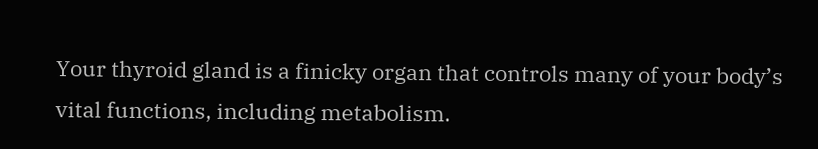Your thyroid gland is a finicky organ that controls many of your body’s vital functions, including metabolism.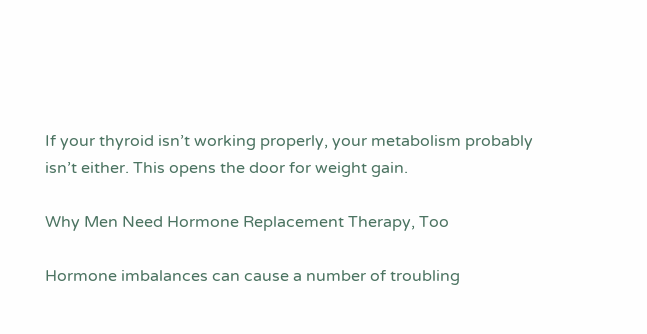If your thyroid isn’t working properly, your metabolism probably isn’t either. This opens the door for weight gain.

Why Men Need Hormone Replacement Therapy, Too

Hormone imbalances can cause a number of troubling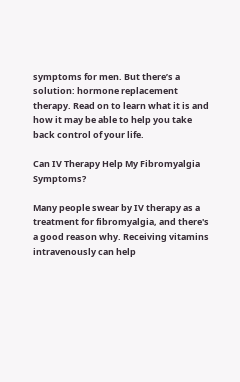symptoms for men. But there’s a solution: hormone replacement therapy. Read on to learn what it is and how it may be able to help you take back control of your life.

Can IV Therapy Help My Fibromyalgia Symptoms?

Many people swear by IV therapy as a treatment for fibromyalgia, and there's a good reason why. Receiving vitamins intravenously can help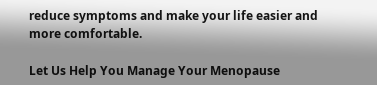reduce symptoms and make your life easier and more comfortable.

Let Us Help You Manage Your Menopause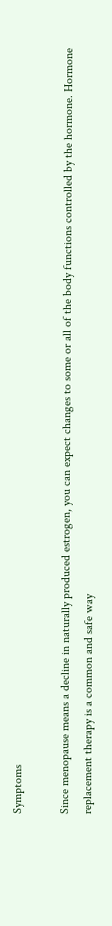Symptoms

Since menopause means a decline in naturally produced estrogen, you can expect changes to some or all of the body functions controlled by the hormone. Hormone replacement therapy is a common and safe way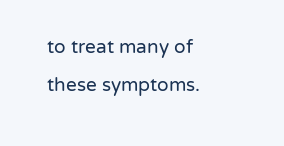to treat many of these symptoms.